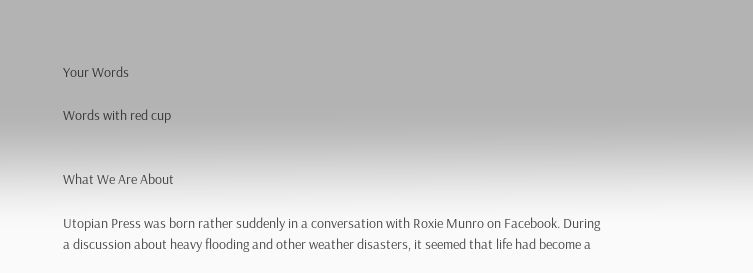Your Words

Words with red cup


What We Are About

Utopian Press was born rather suddenly in a conversation with Roxie Munro on Facebook. During a discussion about heavy flooding and other weather disasters, it seemed that life had become a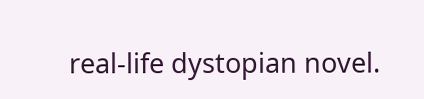real-life dystopian novel.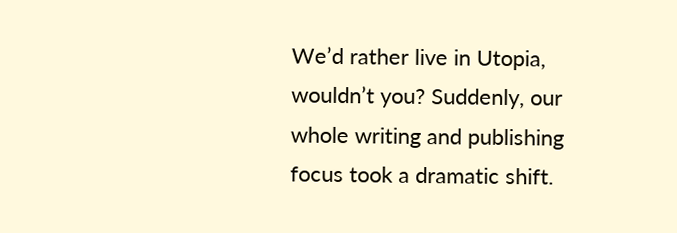We’d rather live in Utopia, wouldn’t you? Suddenly, our whole writing and publishing focus took a dramatic shift.